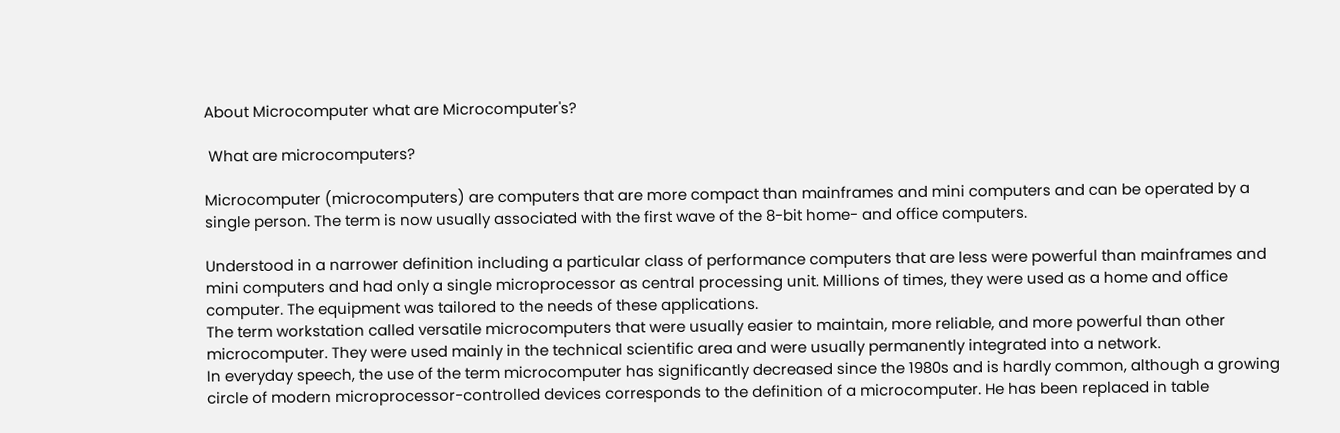About Microcomputer what are Microcomputer's?

 What are microcomputers?

Microcomputer (microcomputers) are computers that are more compact than mainframes and mini computers and can be operated by a single person. The term is now usually associated with the first wave of the 8-bit home- and office computers.

Understood in a narrower definition including a particular class of performance computers that are less were powerful than mainframes and mini computers and had only a single microprocessor as central processing unit. Millions of times, they were used as a home and office computer. The equipment was tailored to the needs of these applications.
The term workstation called versatile microcomputers that were usually easier to maintain, more reliable, and more powerful than other microcomputer. They were used mainly in the technical scientific area and were usually permanently integrated into a network.
In everyday speech, the use of the term microcomputer has significantly decreased since the 1980s and is hardly common, although a growing circle of modern microprocessor-controlled devices corresponds to the definition of a microcomputer. He has been replaced in table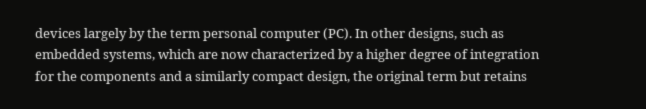devices largely by the term personal computer (PC). In other designs, such as embedded systems, which are now characterized by a higher degree of integration for the components and a similarly compact design, the original term but retains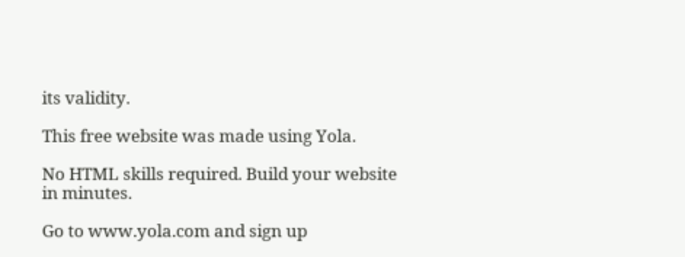its validity.

This free website was made using Yola.

No HTML skills required. Build your website in minutes.

Go to www.yola.com and sign up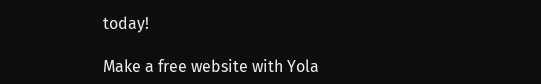today!

Make a free website with Yola